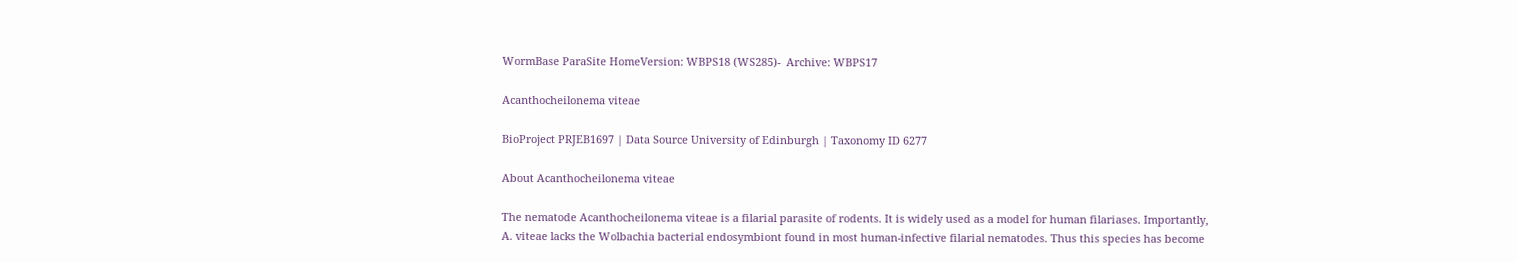WormBase ParaSite HomeVersion: WBPS18 (WS285)-  Archive: WBPS17

Acanthocheilonema viteae

BioProject PRJEB1697 | Data Source University of Edinburgh | Taxonomy ID 6277

About Acanthocheilonema viteae

The nematode Acanthocheilonema viteae is a filarial parasite of rodents. It is widely used as a model for human filariases. Importantly, A. viteae lacks the Wolbachia bacterial endosymbiont found in most human-infective filarial nematodes. Thus this species has become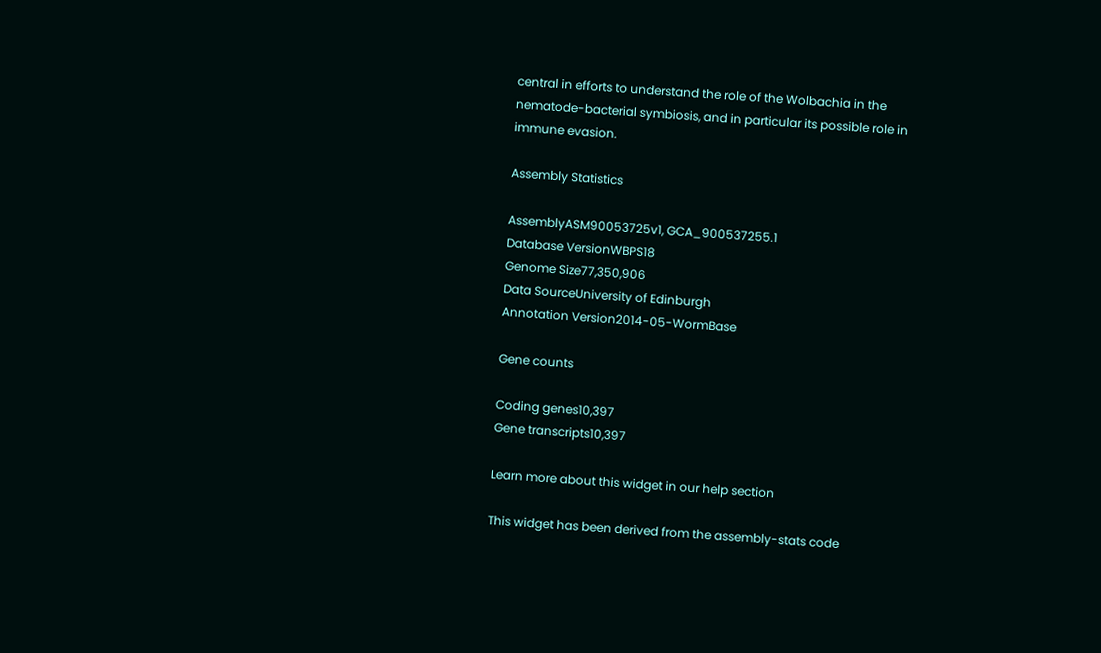central in efforts to understand the role of the Wolbachia in the nematode-bacterial symbiosis, and in particular its possible role in immune evasion.

Assembly Statistics

AssemblyASM90053725v1, GCA_900537255.1
Database VersionWBPS18
Genome Size77,350,906
Data SourceUniversity of Edinburgh
Annotation Version2014-05-WormBase

Gene counts

Coding genes10,397
Gene transcripts10,397

Learn more about this widget in our help section

This widget has been derived from the assembly-stats code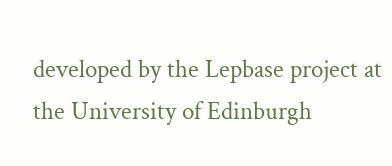developed by the Lepbase project at the University of Edinburgh